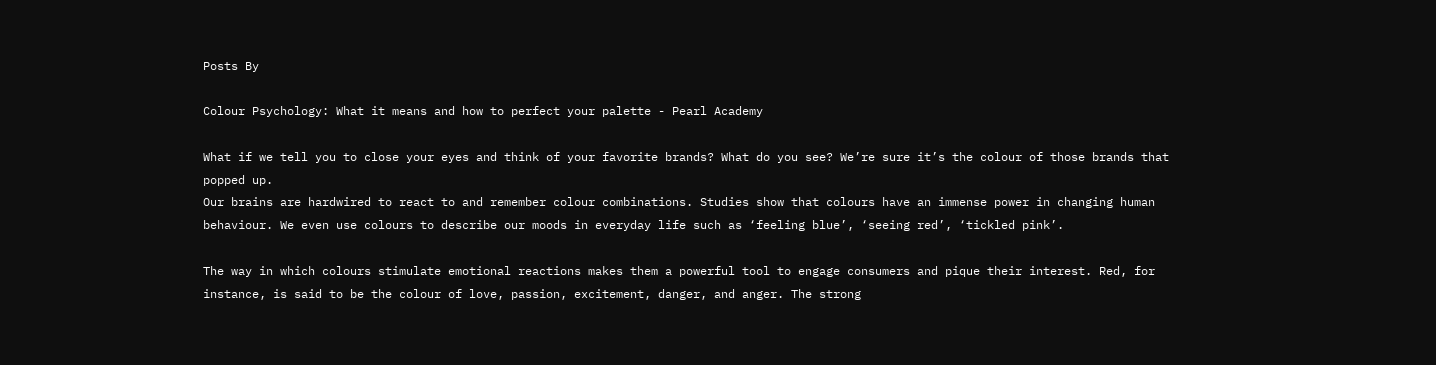Posts By

Colour Psychology: What it means and how to perfect your palette - Pearl Academy

What if we tell you to close your eyes and think of your favorite brands? What do you see? We’re sure it’s the colour of those brands that popped up.
Our brains are hardwired to react to and remember colour combinations. Studies show that colours have an immense power in changing human behaviour. We even use colours to describe our moods in everyday life such as ‘feeling blue’, ‘seeing red’, ‘tickled pink’.

The way in which colours stimulate emotional reactions makes them a powerful tool to engage consumers and pique their interest. Red, for instance, is said to be the colour of love, passion, excitement, danger, and anger. The strong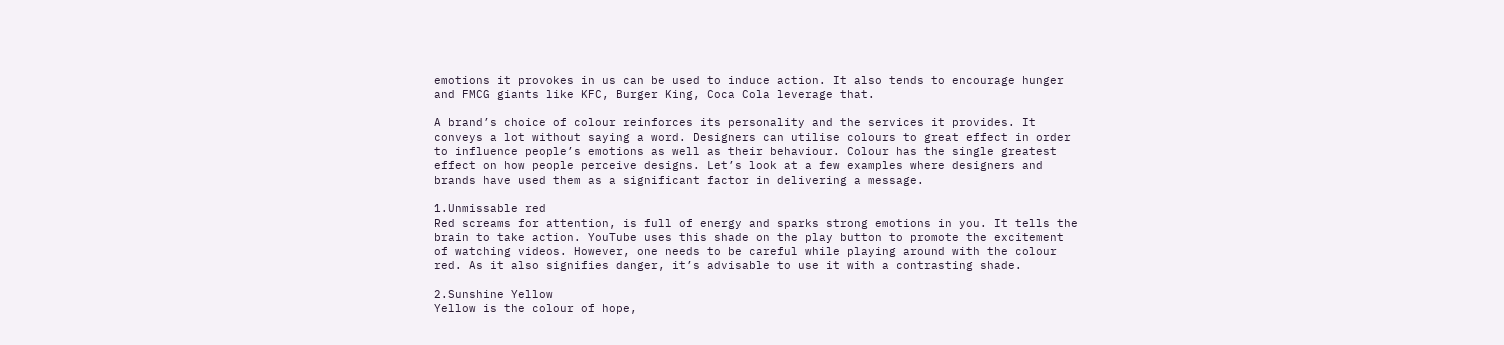emotions it provokes in us can be used to induce action. It also tends to encourage hunger and FMCG giants like KFC, Burger King, Coca Cola leverage that.

A brand’s choice of colour reinforces its personality and the services it provides. It conveys a lot without saying a word. Designers can utilise colours to great effect in order to influence people’s emotions as well as their behaviour. Colour has the single greatest effect on how people perceive designs. Let’s look at a few examples where designers and brands have used them as a significant factor in delivering a message.

1.Unmissable red
Red screams for attention, is full of energy and sparks strong emotions in you. It tells the brain to take action. YouTube uses this shade on the play button to promote the excitement of watching videos. However, one needs to be careful while playing around with the colour red. As it also signifies danger, it’s advisable to use it with a contrasting shade.

2.Sunshine Yellow
Yellow is the colour of hope,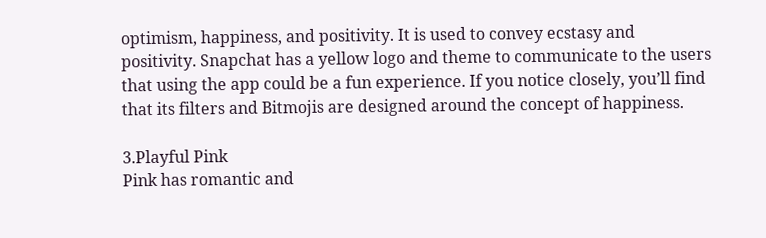optimism, happiness, and positivity. It is used to convey ecstasy and positivity. Snapchat has a yellow logo and theme to communicate to the users that using the app could be a fun experience. If you notice closely, you’ll find that its filters and Bitmojis are designed around the concept of happiness.

3.Playful Pink
Pink has romantic and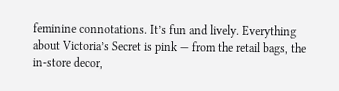feminine connotations. It’s fun and lively. Everything about Victoria’s Secret is pink — from the retail bags, the in-store decor,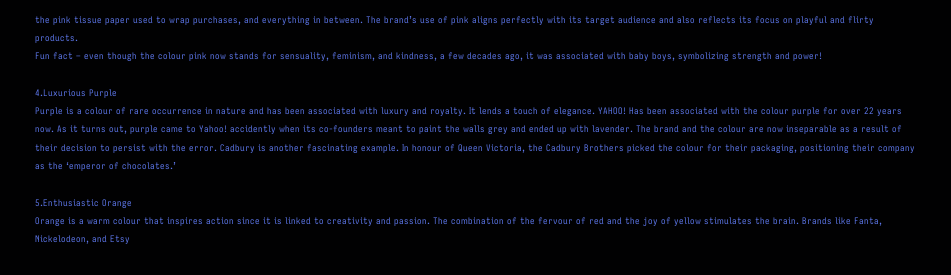the pink tissue paper used to wrap purchases, and everything in between. The brand’s use of pink aligns perfectly with its target audience and also reflects its focus on playful and flirty products.
Fun fact – even though the colour pink now stands for sensuality, feminism, and kindness, a few decades ago, it was associated with baby boys, symbolizing strength and power!

4.Luxurious Purple
Purple is a colour of rare occurrence in nature and has been associated with luxury and royalty. It lends a touch of elegance. YAHOO! Has been associated with the colour purple for over 22 years now. As it turns out, purple came to Yahoo! accidently when its co-founders meant to paint the walls grey and ended up with lavender. The brand and the colour are now inseparable as a result of their decision to persist with the error. Cadbury is another fascinating example. In honour of Queen Victoria, the Cadbury Brothers picked the colour for their packaging, positioning their company as the ‘emperor of chocolates.’

5.Enthusiastic Orange
Orange is a warm colour that inspires action since it is linked to creativity and passion. The combination of the fervour of red and the joy of yellow stimulates the brain. Brands like Fanta, Nickelodeon, and Etsy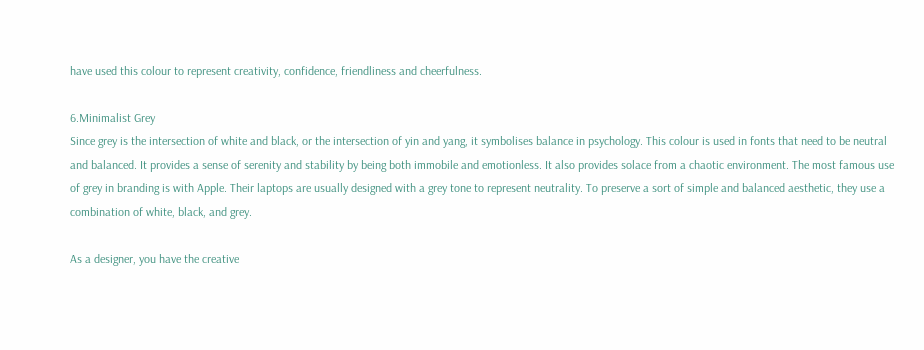have used this colour to represent creativity, confidence, friendliness and cheerfulness.

6.Minimalist Grey
Since grey is the intersection of white and black, or the intersection of yin and yang, it symbolises balance in psychology. This colour is used in fonts that need to be neutral and balanced. It provides a sense of serenity and stability by being both immobile and emotionless. It also provides solace from a chaotic environment. The most famous use of grey in branding is with Apple. Their laptops are usually designed with a grey tone to represent neutrality. To preserve a sort of simple and balanced aesthetic, they use a combination of white, black, and grey.

As a designer, you have the creative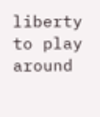liberty to play around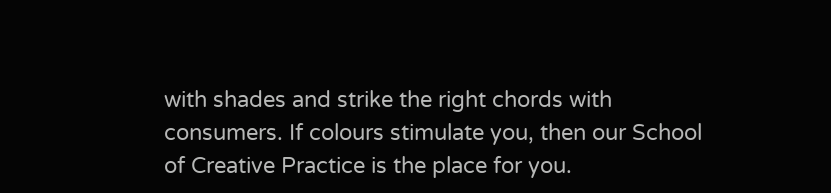with shades and strike the right chords with consumers. If colours stimulate you, then our School of Creative Practice is the place for you.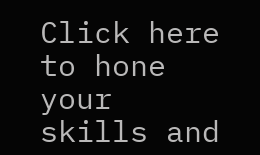Click here to hone your skills and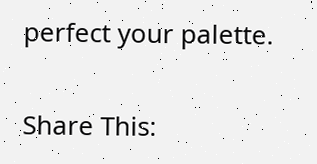perfect your palette.

Share This: